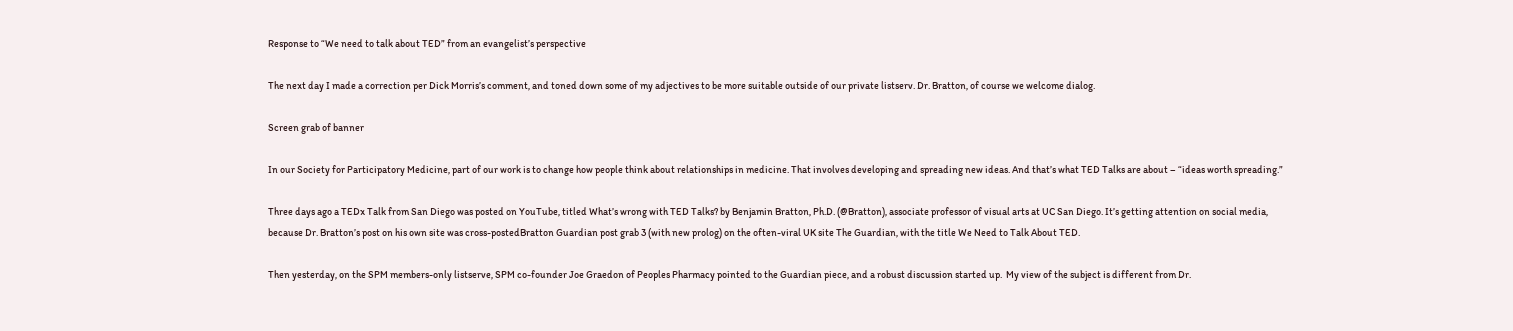Response to “We need to talk about TED” from an evangelist’s perspective

The next day I made a correction per Dick Morris’s comment, and toned down some of my adjectives to be more suitable outside of our private listserv. Dr. Bratton, of course we welcome dialog.

Screen grab of banner

In our Society for Participatory Medicine, part of our work is to change how people think about relationships in medicine. That involves developing and spreading new ideas. And that’s what TED Talks are about – “ideas worth spreading.”

Three days ago a TEDx Talk from San Diego was posted on YouTube, titled What’s wrong with TED Talks? by Benjamin Bratton, Ph.D. (@Bratton), associate professor of visual arts at UC San Diego. It’s getting attention on social media, because Dr. Bratton’s post on his own site was cross-postedBratton Guardian post grab 3 (with new prolog) on the often-viral UK site The Guardian, with the title We Need to Talk About TED.

Then yesterday, on the SPM members-only listserve, SPM co-founder Joe Graedon of Peoples Pharmacy pointed to the Guardian piece, and a robust discussion started up.  My view of the subject is different from Dr.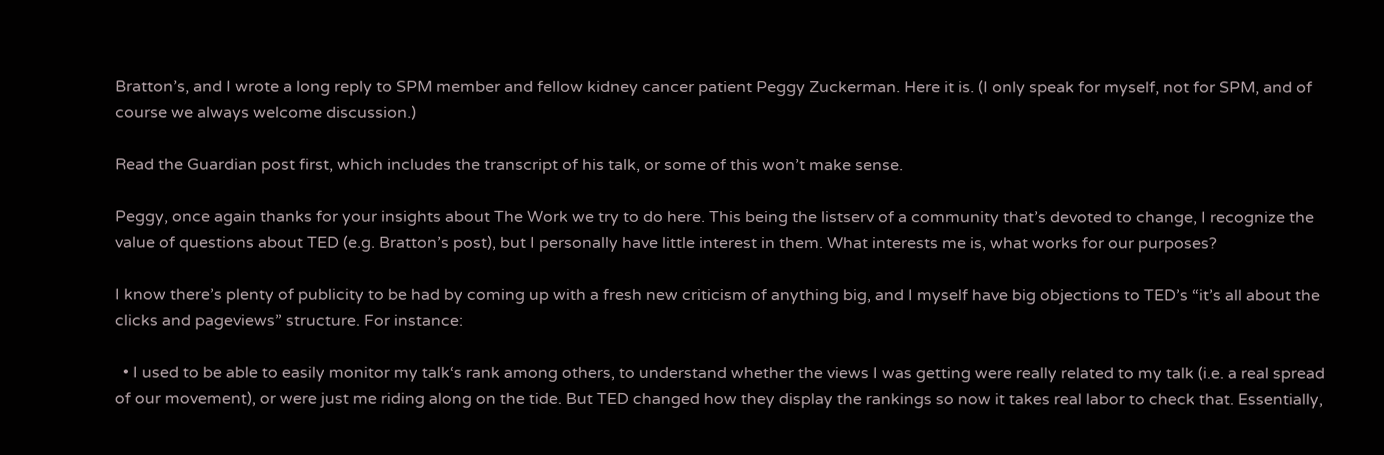Bratton’s, and I wrote a long reply to SPM member and fellow kidney cancer patient Peggy Zuckerman. Here it is. (I only speak for myself, not for SPM, and of course we always welcome discussion.)

Read the Guardian post first, which includes the transcript of his talk, or some of this won’t make sense.

Peggy, once again thanks for your insights about The Work we try to do here. This being the listserv of a community that’s devoted to change, I recognize the value of questions about TED (e.g. Bratton’s post), but I personally have little interest in them. What interests me is, what works for our purposes?

I know there’s plenty of publicity to be had by coming up with a fresh new criticism of anything big, and I myself have big objections to TED’s “it’s all about the clicks and pageviews” structure. For instance:

  • I used to be able to easily monitor my talk‘s rank among others, to understand whether the views I was getting were really related to my talk (i.e. a real spread of our movement), or were just me riding along on the tide. But TED changed how they display the rankings so now it takes real labor to check that. Essentially,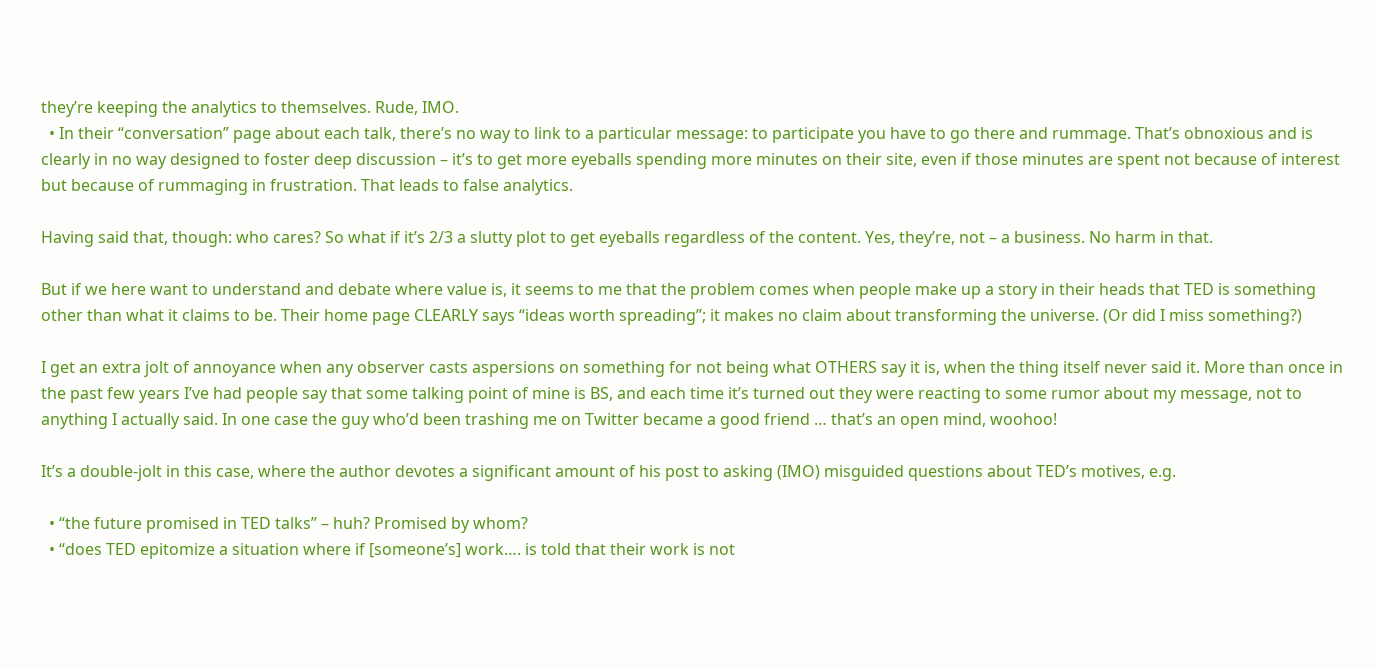they’re keeping the analytics to themselves. Rude, IMO.
  • In their “conversation” page about each talk, there’s no way to link to a particular message: to participate you have to go there and rummage. That’s obnoxious and is clearly in no way designed to foster deep discussion – it’s to get more eyeballs spending more minutes on their site, even if those minutes are spent not because of interest but because of rummaging in frustration. That leads to false analytics.

Having said that, though: who cares? So what if it’s 2/3 a slutty plot to get eyeballs regardless of the content. Yes, they’re, not – a business. No harm in that.

But if we here want to understand and debate where value is, it seems to me that the problem comes when people make up a story in their heads that TED is something other than what it claims to be. Their home page CLEARLY says “ideas worth spreading”; it makes no claim about transforming the universe. (Or did I miss something?)

I get an extra jolt of annoyance when any observer casts aspersions on something for not being what OTHERS say it is, when the thing itself never said it. More than once in the past few years I’ve had people say that some talking point of mine is BS, and each time it’s turned out they were reacting to some rumor about my message, not to anything I actually said. In one case the guy who’d been trashing me on Twitter became a good friend … that’s an open mind, woohoo!

It’s a double-jolt in this case, where the author devotes a significant amount of his post to asking (IMO) misguided questions about TED’s motives, e.g.

  • “the future promised in TED talks” – huh? Promised by whom?
  • “does TED epitomize a situation where if [someone’s] work…. is told that their work is not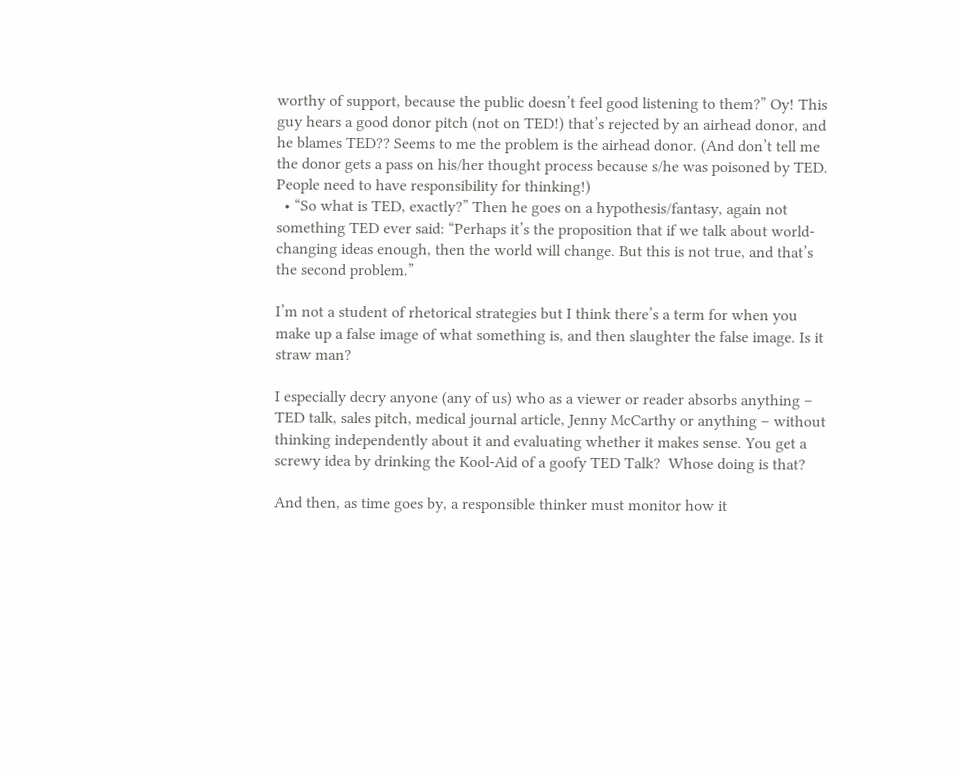worthy of support, because the public doesn’t feel good listening to them?” Oy! This guy hears a good donor pitch (not on TED!) that’s rejected by an airhead donor, and he blames TED?? Seems to me the problem is the airhead donor. (And don’t tell me the donor gets a pass on his/her thought process because s/he was poisoned by TED. People need to have responsibility for thinking!)
  • “So what is TED, exactly?” Then he goes on a hypothesis/fantasy, again not something TED ever said: “Perhaps it’s the proposition that if we talk about world-changing ideas enough, then the world will change. But this is not true, and that’s the second problem.”

I’m not a student of rhetorical strategies but I think there’s a term for when you make up a false image of what something is, and then slaughter the false image. Is it straw man?

I especially decry anyone (any of us) who as a viewer or reader absorbs anything – TED talk, sales pitch, medical journal article, Jenny McCarthy or anything – without thinking independently about it and evaluating whether it makes sense. You get a screwy idea by drinking the Kool-Aid of a goofy TED Talk?  Whose doing is that?

And then, as time goes by, a responsible thinker must monitor how it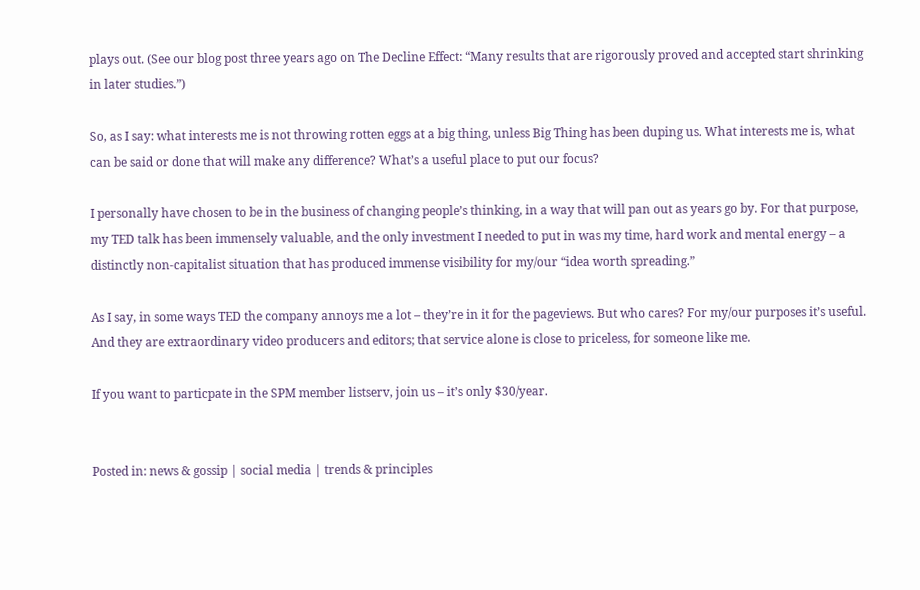plays out. (See our blog post three years ago on The Decline Effect: “Many results that are rigorously proved and accepted start shrinking in later studies.”)

So, as I say: what interests me is not throwing rotten eggs at a big thing, unless Big Thing has been duping us. What interests me is, what can be said or done that will make any difference? What’s a useful place to put our focus?

I personally have chosen to be in the business of changing people’s thinking, in a way that will pan out as years go by. For that purpose, my TED talk has been immensely valuable, and the only investment I needed to put in was my time, hard work and mental energy – a distinctly non-capitalist situation that has produced immense visibility for my/our “idea worth spreading.”

As I say, in some ways TED the company annoys me a lot – they’re in it for the pageviews. But who cares? For my/our purposes it’s useful. And they are extraordinary video producers and editors; that service alone is close to priceless, for someone like me.

If you want to particpate in the SPM member listserv, join us – it’s only $30/year.


Posted in: news & gossip | social media | trends & principles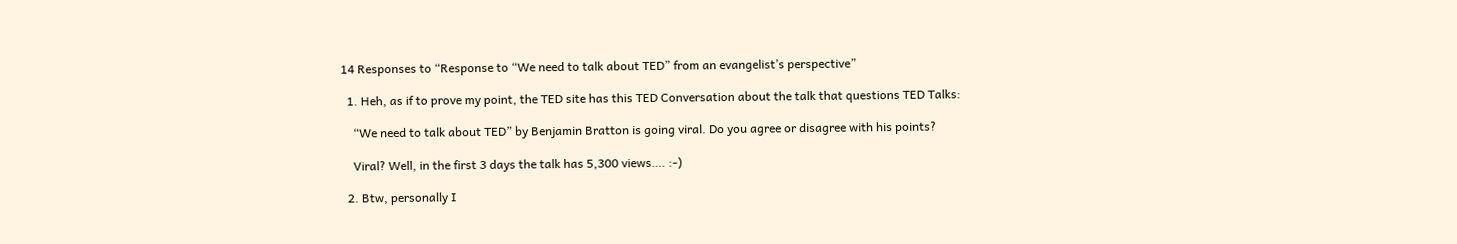14 Responses to “Response to “We need to talk about TED” from an evangelist’s perspective”

  1. Heh, as if to prove my point, the TED site has this TED Conversation about the talk that questions TED Talks:

    “We need to talk about TED” by Benjamin Bratton is going viral. Do you agree or disagree with his points?

    Viral? Well, in the first 3 days the talk has 5,300 views…. :-)

  2. Btw, personally I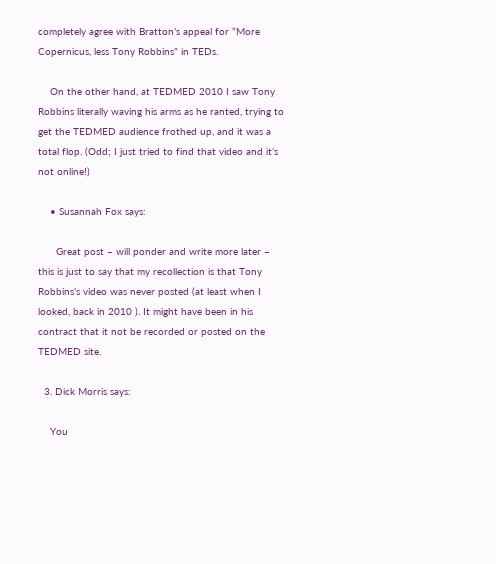completely agree with Bratton’s appeal for “More Copernicus, less Tony Robbins” in TEDs.

    On the other hand, at TEDMED 2010 I saw Tony Robbins literally waving his arms as he ranted, trying to get the TEDMED audience frothed up, and it was a total flop. (Odd; I just tried to find that video and it’s not online!)

    • Susannah Fox says:

      Great post – will ponder and write more later – this is just to say that my recollection is that Tony Robbins’s video was never posted (at least when I looked, back in 2010 ). It might have been in his contract that it not be recorded or posted on the TEDMED site.

  3. Dick Morris says:

    You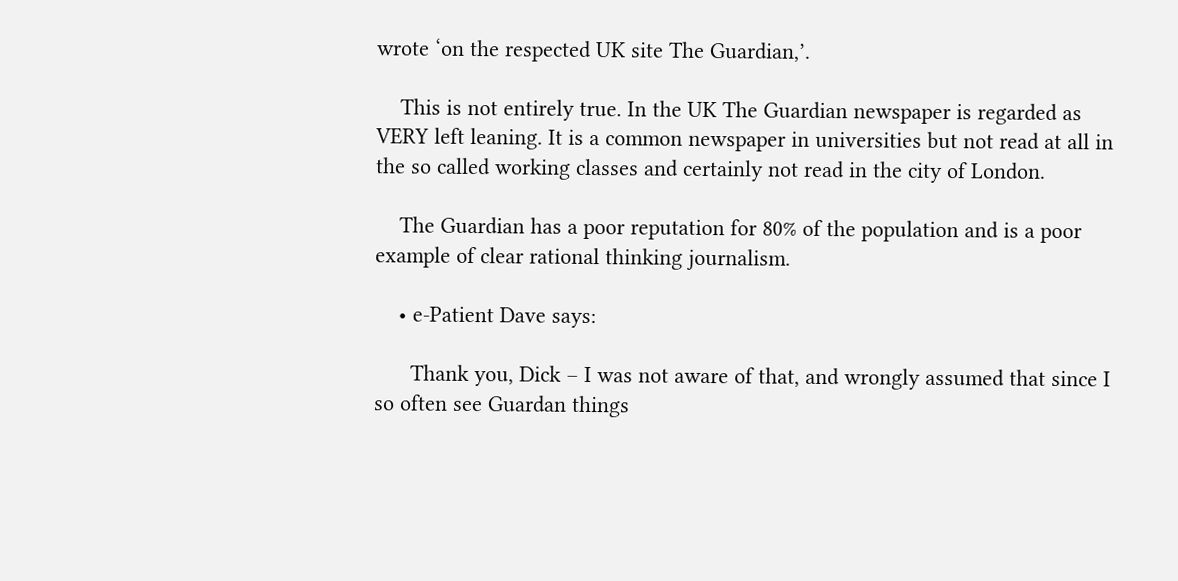wrote ‘on the respected UK site The Guardian,’.

    This is not entirely true. In the UK The Guardian newspaper is regarded as VERY left leaning. It is a common newspaper in universities but not read at all in the so called working classes and certainly not read in the city of London.

    The Guardian has a poor reputation for 80% of the population and is a poor example of clear rational thinking journalism.

    • e-Patient Dave says:

      Thank you, Dick – I was not aware of that, and wrongly assumed that since I so often see Guardan things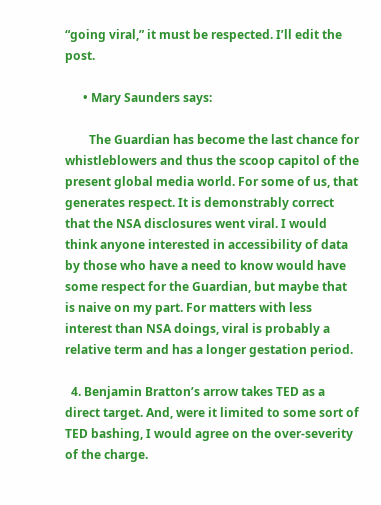“going viral,” it must be respected. I’ll edit the post.

      • Mary Saunders says:

        The Guardian has become the last chance for whistleblowers and thus the scoop capitol of the present global media world. For some of us, that generates respect. It is demonstrably correct that the NSA disclosures went viral. I would think anyone interested in accessibility of data by those who have a need to know would have some respect for the Guardian, but maybe that is naive on my part. For matters with less interest than NSA doings, viral is probably a relative term and has a longer gestation period.

  4. Benjamin Bratton’s arrow takes TED as a direct target. And, were it limited to some sort of TED bashing, I would agree on the over-severity of the charge.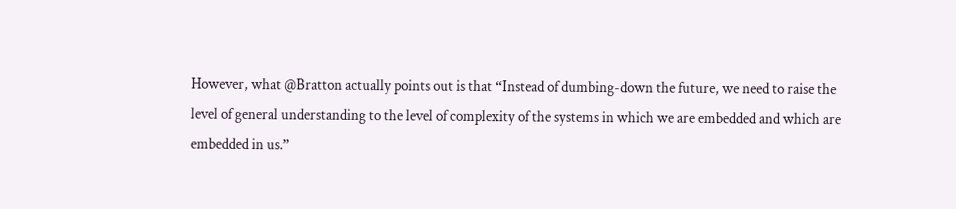However, what @Bratton actually points out is that “Instead of dumbing-down the future, we need to raise the level of general understanding to the level of complexity of the systems in which we are embedded and which are embedded in us.”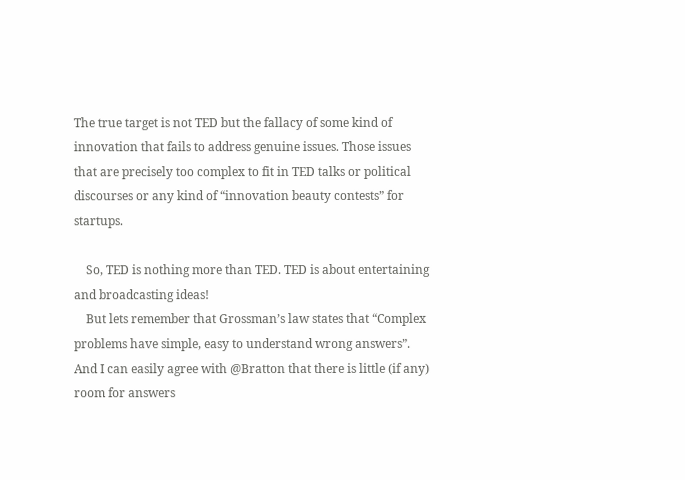The true target is not TED but the fallacy of some kind of innovation that fails to address genuine issues. Those issues that are precisely too complex to fit in TED talks or political discourses or any kind of “innovation beauty contests” for startups.

    So, TED is nothing more than TED. TED is about entertaining and broadcasting ideas!
    But lets remember that Grossman’s law states that “Complex problems have simple, easy to understand wrong answers”. And I can easily agree with @Bratton that there is little (if any) room for answers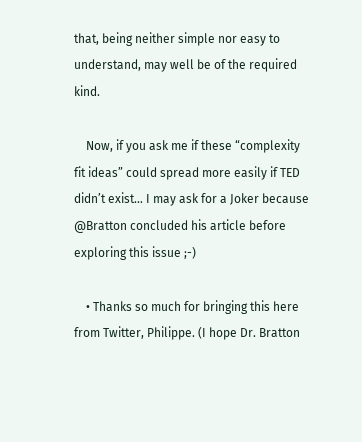that, being neither simple nor easy to understand, may well be of the required kind.

    Now, if you ask me if these “complexity fit ideas” could spread more easily if TED didn’t exist… I may ask for a Joker because @Bratton concluded his article before exploring this issue ;-)

    • Thanks so much for bringing this here from Twitter, Philippe. (I hope Dr. Bratton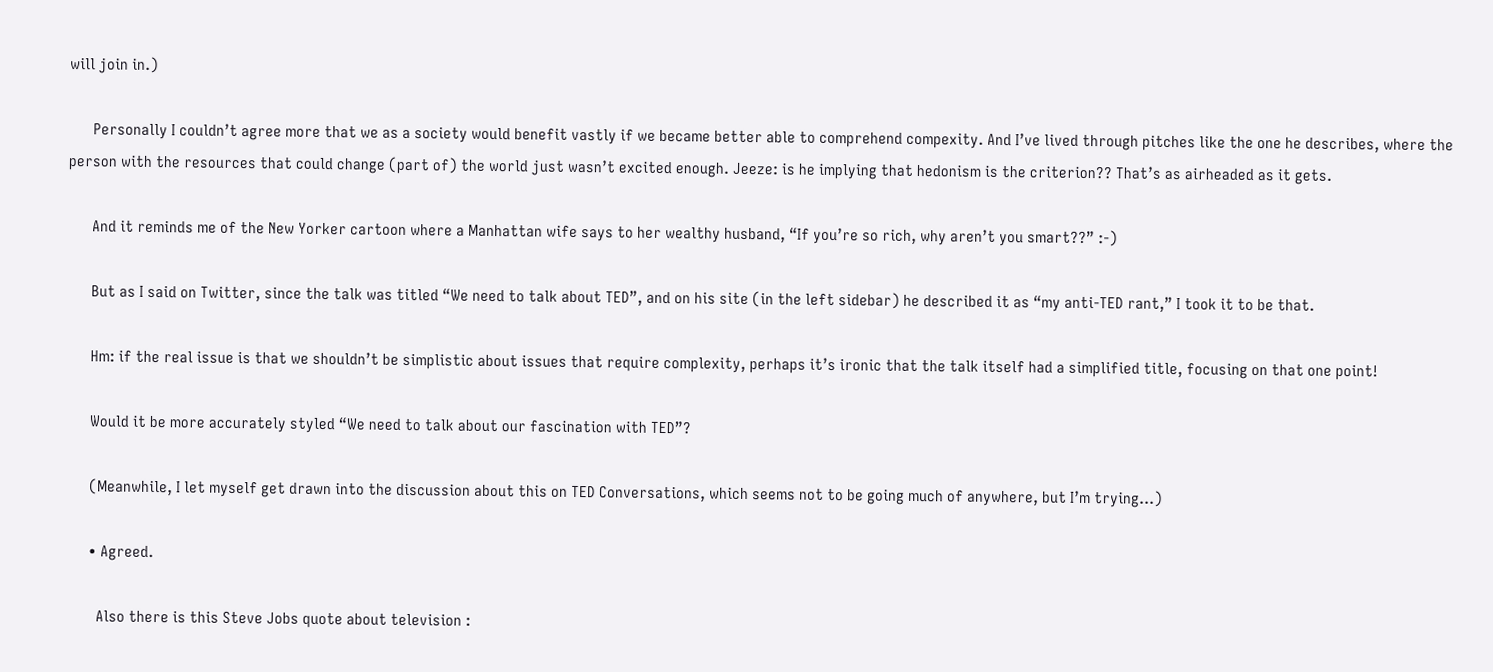will join in.)

      Personally I couldn’t agree more that we as a society would benefit vastly if we became better able to comprehend compexity. And I’ve lived through pitches like the one he describes, where the person with the resources that could change (part of) the world just wasn’t excited enough. Jeeze: is he implying that hedonism is the criterion?? That’s as airheaded as it gets.

      And it reminds me of the New Yorker cartoon where a Manhattan wife says to her wealthy husband, “If you’re so rich, why aren’t you smart??” :-)

      But as I said on Twitter, since the talk was titled “We need to talk about TED”, and on his site (in the left sidebar) he described it as “my anti-TED rant,” I took it to be that.

      Hm: if the real issue is that we shouldn’t be simplistic about issues that require complexity, perhaps it’s ironic that the talk itself had a simplified title, focusing on that one point!

      Would it be more accurately styled “We need to talk about our fascination with TED”?

      (Meanwhile, I let myself get drawn into the discussion about this on TED Conversations, which seems not to be going much of anywhere, but I’m trying…)

      • Agreed.

        Also there is this Steve Jobs quote about television :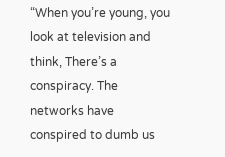“When you’re young, you look at television and think, There’s a conspiracy. The networks have conspired to dumb us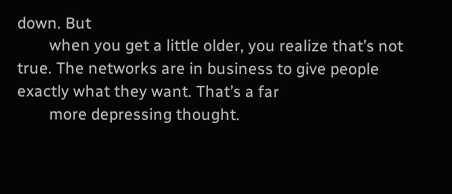down. But
        when you get a little older, you realize that’s not true. The networks are in business to give people exactly what they want. That’s a far
        more depressing thought.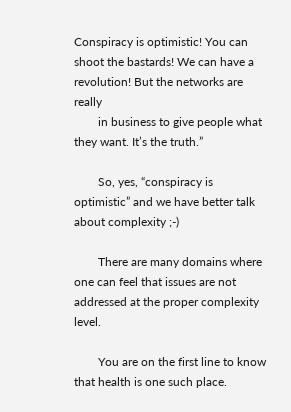Conspiracy is optimistic! You can shoot the bastards! We can have a revolution! But the networks are really
        in business to give people what they want. It’s the truth.”

        So, yes, “conspiracy is optimistic” and we have better talk about complexity ;-)

        There are many domains where one can feel that issues are not addressed at the proper complexity level.

        You are on the first line to know that health is one such place.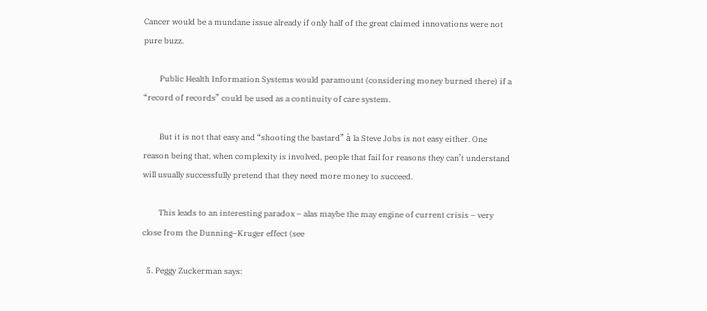Cancer would be a mundane issue already if only half of the great claimed innovations were not pure buzz.

        Public Health Information Systems would paramount (considering money burned there) if a “record of records” could be used as a continuity of care system.

        But it is not that easy and “shooting the bastard” à la Steve Jobs is not easy either. One reason being that, when complexity is involved, people that fail for reasons they can’t understand will usually successfully pretend that they need more money to succeed.

        This leads to an interesting paradox – alas maybe the may engine of current crisis – very close from the Dunning–Kruger effect (see

  5. Peggy Zuckerman says: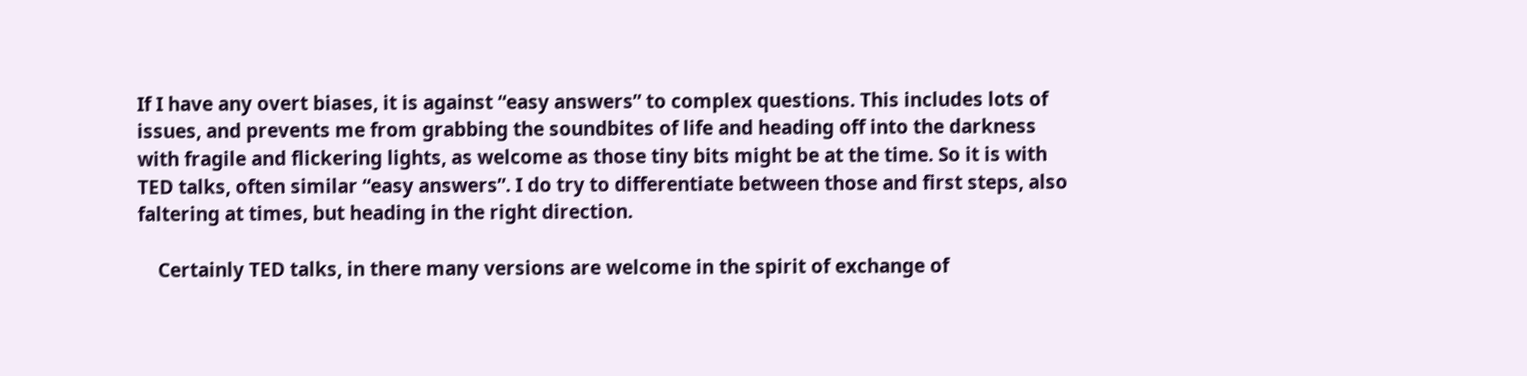If I have any overt biases, it is against “easy answers” to complex questions. This includes lots of issues, and prevents me from grabbing the soundbites of life and heading off into the darkness with fragile and flickering lights, as welcome as those tiny bits might be at the time. So it is with TED talks, often similar “easy answers”. I do try to differentiate between those and first steps, also faltering at times, but heading in the right direction.

    Certainly TED talks, in there many versions are welcome in the spirit of exchange of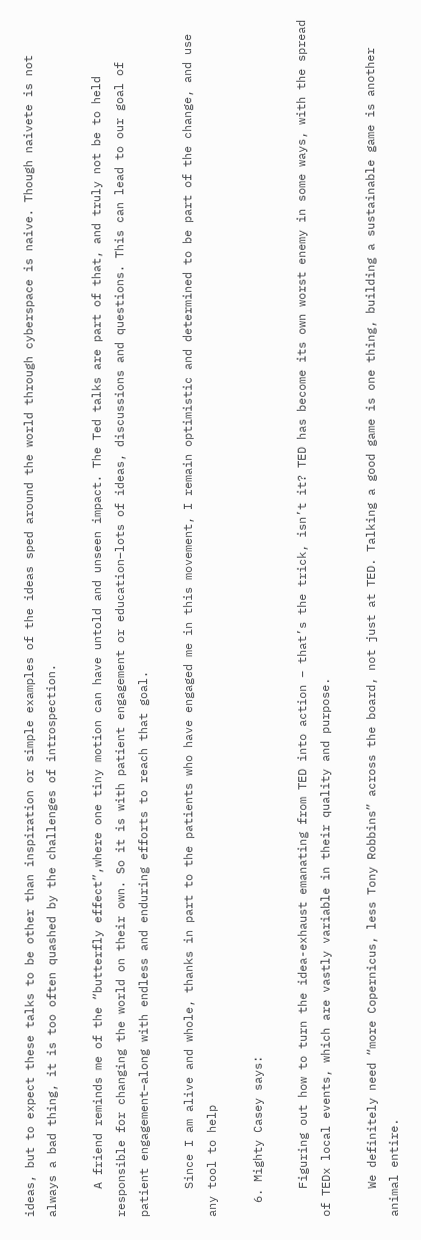ideas, but to expect these talks to be other than inspiration or simple examples of the ideas sped around the world through cyberspace is naive. Though naivete is not always a bad thing, it is too often quashed by the challenges of introspection.

    A friend reminds me of the “butterfly effect”,where one tiny motion can have untold and unseen impact. The Ted talks are part of that, and truly not be to held responsible for changing the world on their own. So it is with patient engagement or education–lots of ideas, discussions and questions. This can lead to our goal of patient engagement–along with endless and enduring efforts to reach that goal.

    Since I am alive and whole, thanks in part to the patients who have engaged me in this movement, I remain optimistic and determined to be part of the change, and use any tool to help

  6. Mighty Casey says:

    Figuring out how to turn the idea-exhaust emanating from TED into action – that’s the trick, isn’t it? TED has become its own worst enemy in some ways, with the spread of TEDx local events, which are vastly variable in their quality and purpose.

    We definitely need “more Copernicus, less Tony Robbins” across the board, not just at TED. Talking a good game is one thing, building a sustainable game is another animal entire.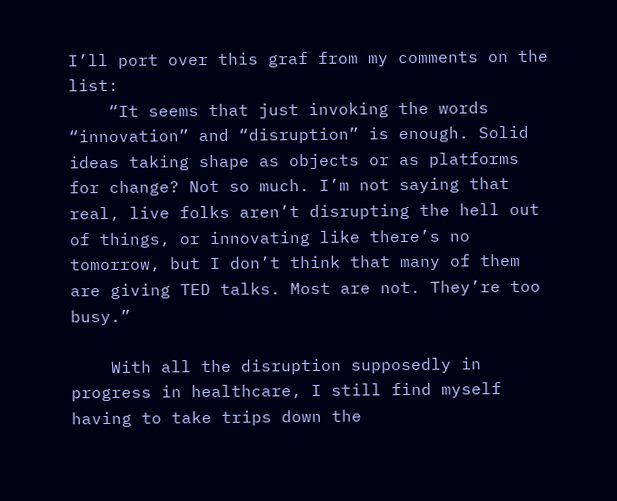I’ll port over this graf from my comments on the list:
    “It seems that just invoking the words “innovation” and “disruption” is enough. Solid ideas taking shape as objects or as platforms for change? Not so much. I’m not saying that real, live folks aren’t disrupting the hell out of things, or innovating like there’s no tomorrow, but I don’t think that many of them are giving TED talks. Most are not. They’re too busy.”

    With all the disruption supposedly in progress in healthcare, I still find myself having to take trips down the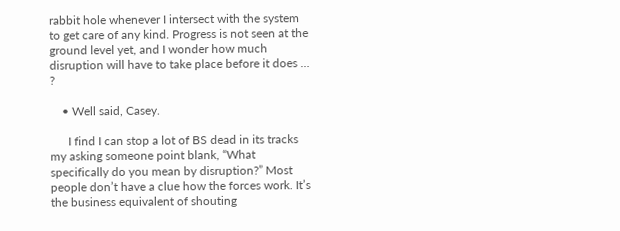rabbit hole whenever I intersect with the system to get care of any kind. Progress is not seen at the ground level yet, and I wonder how much disruption will have to take place before it does … ?

    • Well said, Casey.

      I find I can stop a lot of BS dead in its tracks my asking someone point blank, “What specifically do you mean by disruption?” Most people don’t have a clue how the forces work. It’s the business equivalent of shouting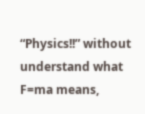“Physics!!” without understand what F=ma means,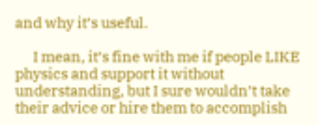and why it’s useful.

      I mean, it’s fine with me if people LIKE physics and support it without understanding, but I sure wouldn’t take their advice or hire them to accomplish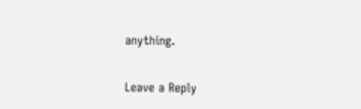anything.

Leave a Reply